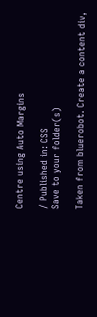Centre using Auto Margins

/ Published in: CSS
Save to your folder(s)

Taken from bluerobot. Create a content div,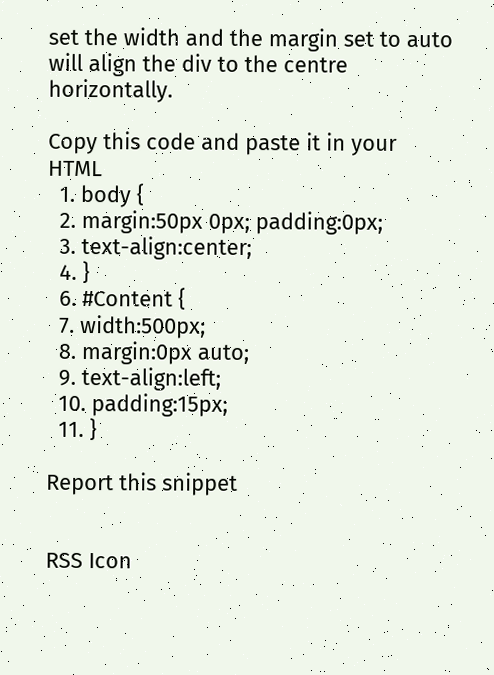set the width and the margin set to auto will align the div to the centre horizontally.

Copy this code and paste it in your HTML
  1. body {
  2. margin:50px 0px; padding:0px;
  3. text-align:center;
  4. }
  6. #Content {
  7. width:500px;
  8. margin:0px auto;
  9. text-align:left;
  10. padding:15px;
  11. }

Report this snippet


RSS Icon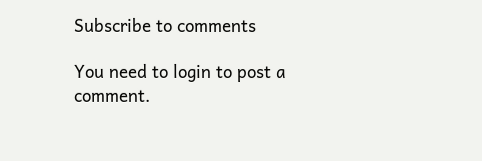Subscribe to comments

You need to login to post a comment.